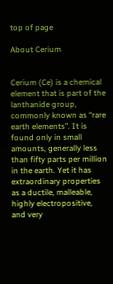top of page

About Cerium


Cerium (Ce) is a chemical element that is part of the lanthanide group, commonly known as “rare earth elements”. It is found only in small amounts, generally less than fifty parts per million in the earth. Yet it has extraordinary properties as a ductile, malleable, highly electropositive, and very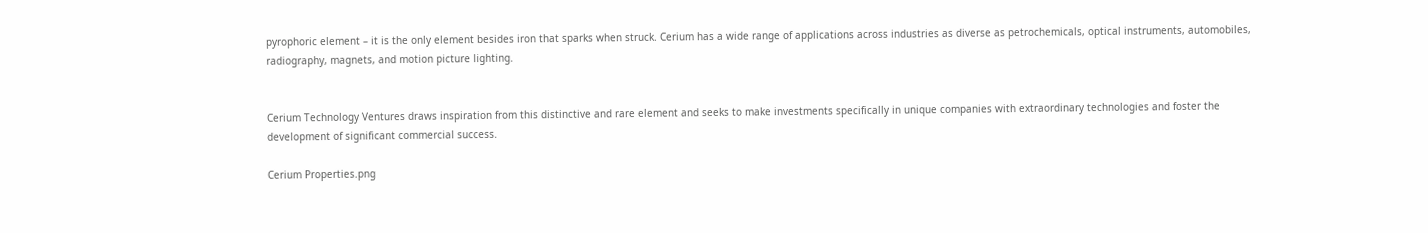pyrophoric element – it is the only element besides iron that sparks when struck. Cerium has a wide range of applications across industries as diverse as petrochemicals, optical instruments, automobiles, radiography, magnets, and motion picture lighting.


Cerium Technology Ventures draws inspiration from this distinctive and rare element and seeks to make investments specifically in unique companies with extraordinary technologies and foster the development of significant commercial success.

Cerium Properties.png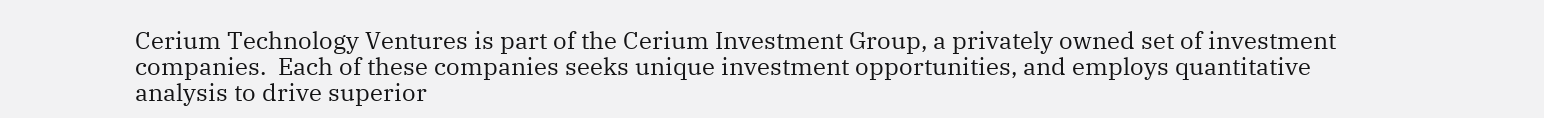Cerium Technology Ventures is part of the Cerium Investment Group, a privately owned set of investment companies.  Each of these companies seeks unique investment opportunities, and employs quantitative analysis to drive superior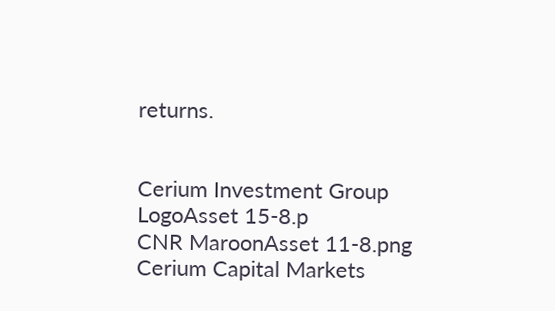returns.


Cerium Investment Group LogoAsset 15-8.p
CNR MaroonAsset 11-8.png
Cerium Capital Markets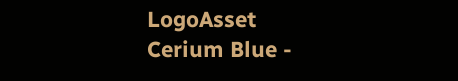LogoAsset
Cerium Blue -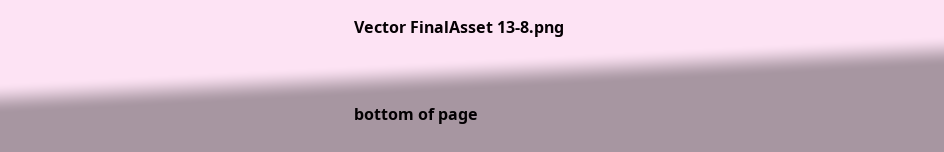Vector FinalAsset 13-8.png


bottom of page